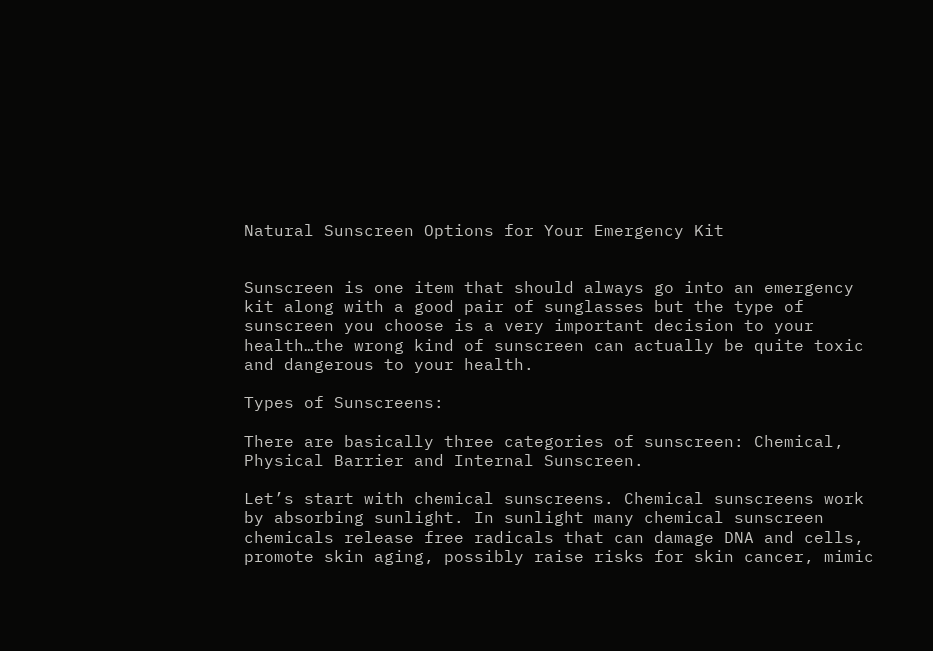Natural Sunscreen Options for Your Emergency Kit


Sunscreen is one item that should always go into an emergency kit along with a good pair of sunglasses but the type of sunscreen you choose is a very important decision to your health…the wrong kind of sunscreen can actually be quite toxic and dangerous to your health.

Types of Sunscreens:

There are basically three categories of sunscreen: Chemical, Physical Barrier and Internal Sunscreen.

Let’s start with chemical sunscreens. Chemical sunscreens work by absorbing sunlight. In sunlight many chemical sunscreen chemicals release free radicals that can damage DNA and cells, promote skin aging, possibly raise risks for skin cancer, mimic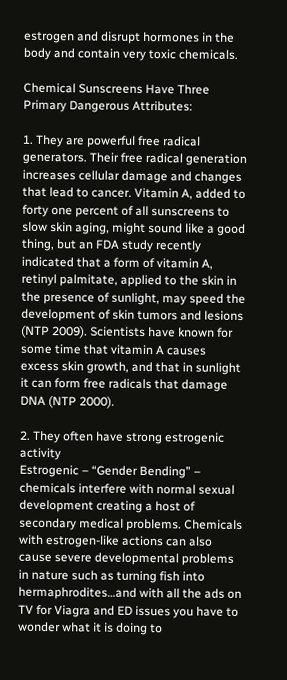estrogen and disrupt hormones in the body and contain very toxic chemicals.

Chemical Sunscreens Have Three Primary Dangerous Attributes:

1. They are powerful free radical generators. Their free radical generation increases cellular damage and changes that lead to cancer. Vitamin A, added to forty one percent of all sunscreens to slow skin aging, might sound like a good thing, but an FDA study recently indicated that a form of vitamin A, retinyl palmitate, applied to the skin in the presence of sunlight, may speed the development of skin tumors and lesions (NTP 2009). Scientists have known for some time that vitamin A causes excess skin growth, and that in sunlight it can form free radicals that damage DNA (NTP 2000).

2. They often have strong estrogenic activity
Estrogenic – “Gender Bending” – chemicals interfere with normal sexual development creating a host of secondary medical problems. Chemicals with estrogen-like actions can also cause severe developmental problems in nature such as turning fish into hermaphrodites…and with all the ads on TV for Viagra and ED issues you have to wonder what it is doing to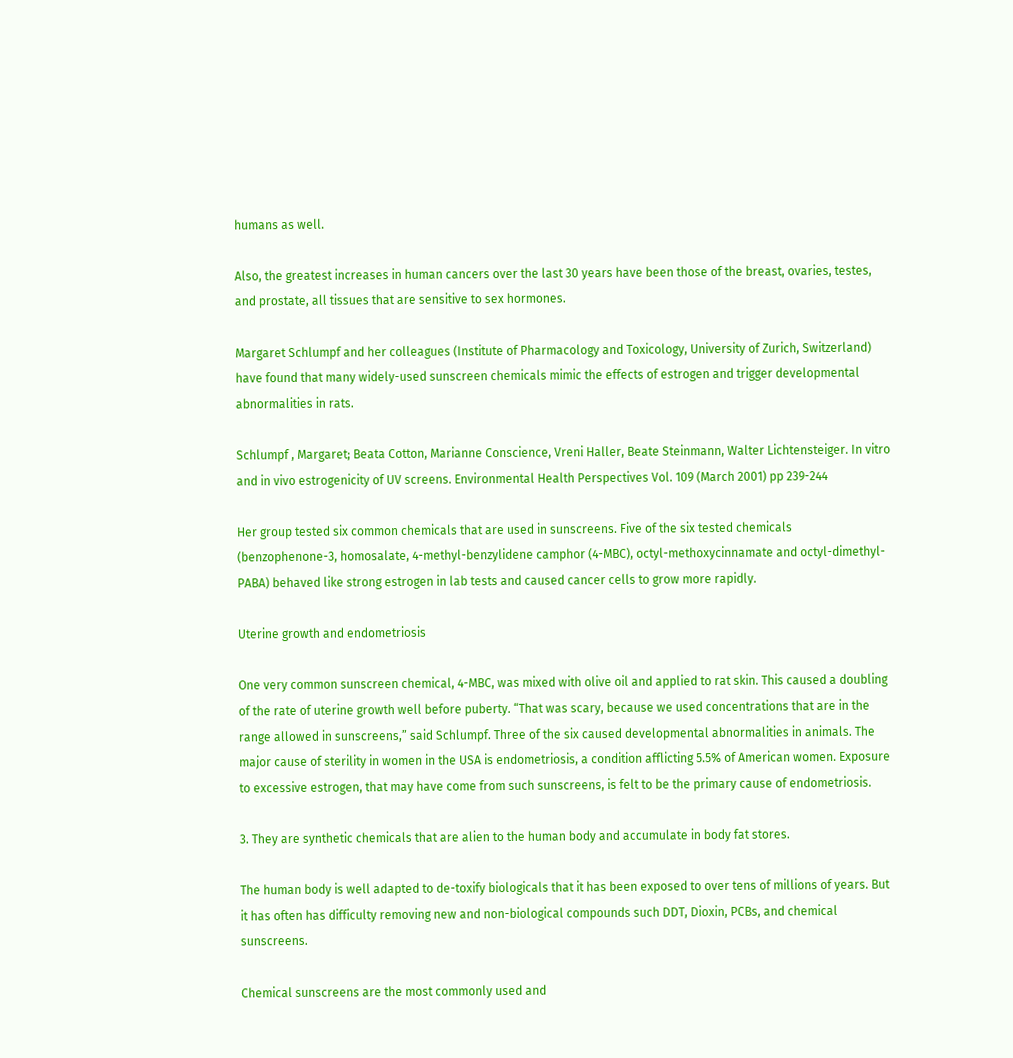humans as well.

Also, the greatest increases in human cancers over the last 30 years have been those of the breast, ovaries, testes, and prostate, all tissues that are sensitive to sex hormones.

Margaret Schlumpf and her colleagues (Institute of Pharmacology and Toxicology, University of Zurich, Switzerland) have found that many widely-used sunscreen chemicals mimic the effects of estrogen and trigger developmental abnormalities in rats.

Schlumpf , Margaret; Beata Cotton, Marianne Conscience, Vreni Haller, Beate Steinmann, Walter Lichtensteiger. In vitro and in vivo estrogenicity of UV screens. Environmental Health Perspectives Vol. 109 (March 2001) pp 239-244

Her group tested six common chemicals that are used in sunscreens. Five of the six tested chemicals (benzophenone-3, homosalate, 4-methyl-benzylidene camphor (4-MBC), octyl-methoxycinnamate and octyl-dimethyl-PABA) behaved like strong estrogen in lab tests and caused cancer cells to grow more rapidly.

Uterine growth and endometriosis

One very common sunscreen chemical, 4-MBC, was mixed with olive oil and applied to rat skin. This caused a doubling of the rate of uterine growth well before puberty. “That was scary, because we used concentrations that are in the range allowed in sunscreens,” said Schlumpf. Three of the six caused developmental abnormalities in animals. The major cause of sterility in women in the USA is endometriosis, a condition afflicting 5.5% of American women. Exposure to excessive estrogen, that may have come from such sunscreens, is felt to be the primary cause of endometriosis.

3. They are synthetic chemicals that are alien to the human body and accumulate in body fat stores.

The human body is well adapted to de-toxify biologicals that it has been exposed to over tens of millions of years. But it has often has difficulty removing new and non-biological compounds such DDT, Dioxin, PCBs, and chemical sunscreens.

Chemical sunscreens are the most commonly used and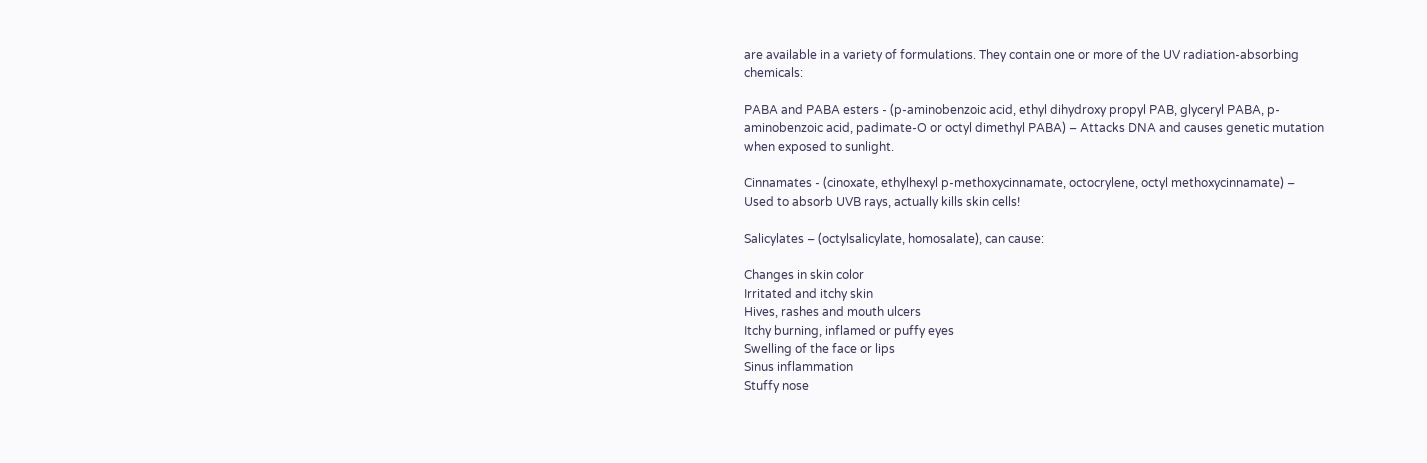are available in a variety of formulations. They contain one or more of the UV radiation-absorbing chemicals:

PABA and PABA esters - (p-aminobenzoic acid, ethyl dihydroxy propyl PAB, glyceryl PABA, p-aminobenzoic acid, padimate-O or octyl dimethyl PABA) – Attacks DNA and causes genetic mutation when exposed to sunlight.

Cinnamates - (cinoxate, ethylhexyl p-methoxycinnamate, octocrylene, octyl methoxycinnamate) – Used to absorb UVB rays, actually kills skin cells!

Salicylates – (octylsalicylate, homosalate), can cause:

Changes in skin color
Irritated and itchy skin
Hives, rashes and mouth ulcers
Itchy burning, inflamed or puffy eyes
Swelling of the face or lips
Sinus inflammation
Stuffy nose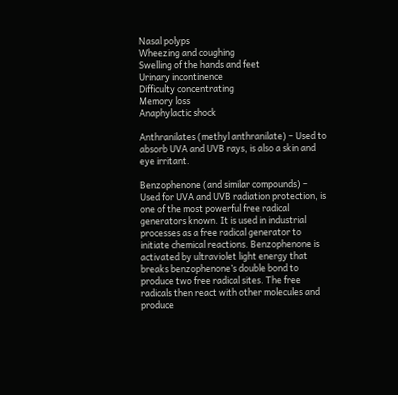Nasal polyps
Wheezing and coughing
Swelling of the hands and feet
Urinary incontinence
Difficulty concentrating
Memory loss
Anaphylactic shock

Anthranilates (methyl anthranilate) – Used to absorb UVA and UVB rays, is also a skin and eye irritant.

Benzophenone (and similar compounds) – Used for UVA and UVB radiation protection, is one of the most powerful free radical generators known. It is used in industrial processes as a free radical generator to initiate chemical reactions. Benzophenone is activated by ultraviolet light energy that breaks benzophenone’s double bond to produce two free radical sites. The free radicals then react with other molecules and produce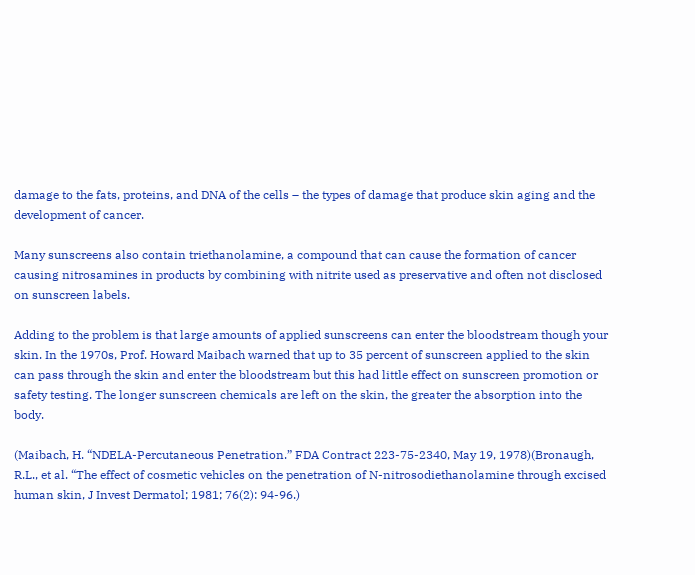damage to the fats, proteins, and DNA of the cells – the types of damage that produce skin aging and the development of cancer.

Many sunscreens also contain triethanolamine, a compound that can cause the formation of cancer causing nitrosamines in products by combining with nitrite used as preservative and often not disclosed on sunscreen labels.

Adding to the problem is that large amounts of applied sunscreens can enter the bloodstream though your skin. In the 1970s, Prof. Howard Maibach warned that up to 35 percent of sunscreen applied to the skin can pass through the skin and enter the bloodstream but this had little effect on sunscreen promotion or safety testing. The longer sunscreen chemicals are left on the skin, the greater the absorption into the body.

(Maibach, H. “NDELA-Percutaneous Penetration.” FDA Contract 223-75-2340, May 19, 1978)(Bronaugh, R.L., et al. “The effect of cosmetic vehicles on the penetration of N-nitrosodiethanolamine through excised human skin, J Invest Dermatol; 1981; 76(2): 94-96.)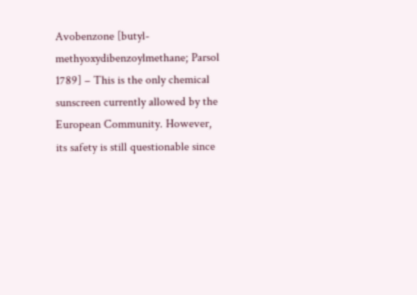Avobenzone [butyl-methyoxydibenzoylmethane; Parsol 1789] – This is the only chemical sunscreen currently allowed by the European Community. However, its safety is still questionable since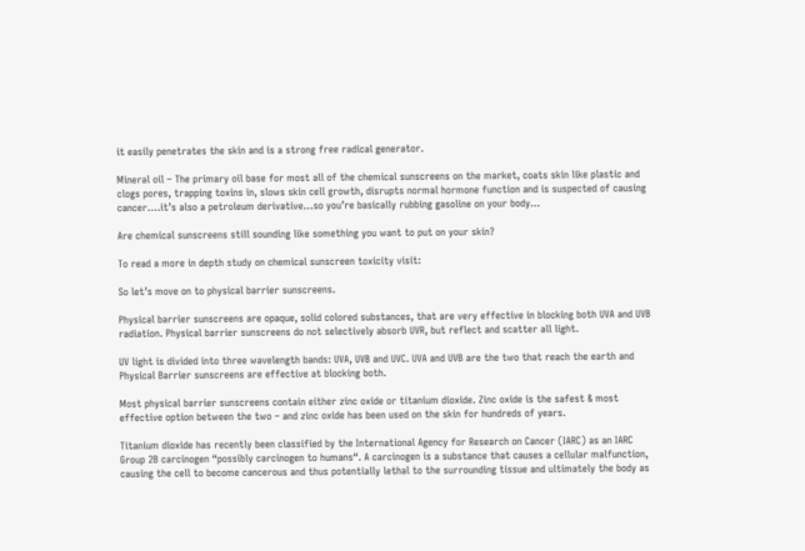it easily penetrates the skin and is a strong free radical generator.

Mineral oil – The primary oil base for most all of the chemical sunscreens on the market, coats skin like plastic and clogs pores, trapping toxins in, slows skin cell growth, disrupts normal hormone function and is suspected of causing cancer….it’s also a petroleum derivative…so you’re basically rubbing gasoline on your body…

Are chemical sunscreens still sounding like something you want to put on your skin?

To read a more in depth study on chemical sunscreen toxicity visit:

So let’s move on to physical barrier sunscreens.

Physical barrier sunscreens are opaque, solid colored substances, that are very effective in blocking both UVA and UVB radiation. Physical barrier sunscreens do not selectively absorb UVR, but reflect and scatter all light.

UV light is divided into three wavelength bands: UVA, UVB and UVC. UVA and UVB are the two that reach the earth and Physical Barrier sunscreens are effective at blocking both.

Most physical barrier sunscreens contain either zinc oxide or titanium dioxide. Zinc oxide is the safest & most effective option between the two – and zinc oxide has been used on the skin for hundreds of years.

Titanium dioxide has recently been classified by the International Agency for Research on Cancer (IARC) as an IARC Group 2B carcinogen “possibly carcinogen to humans“. A carcinogen is a substance that causes a cellular malfunction, causing the cell to become cancerous and thus potentially lethal to the surrounding tissue and ultimately the body as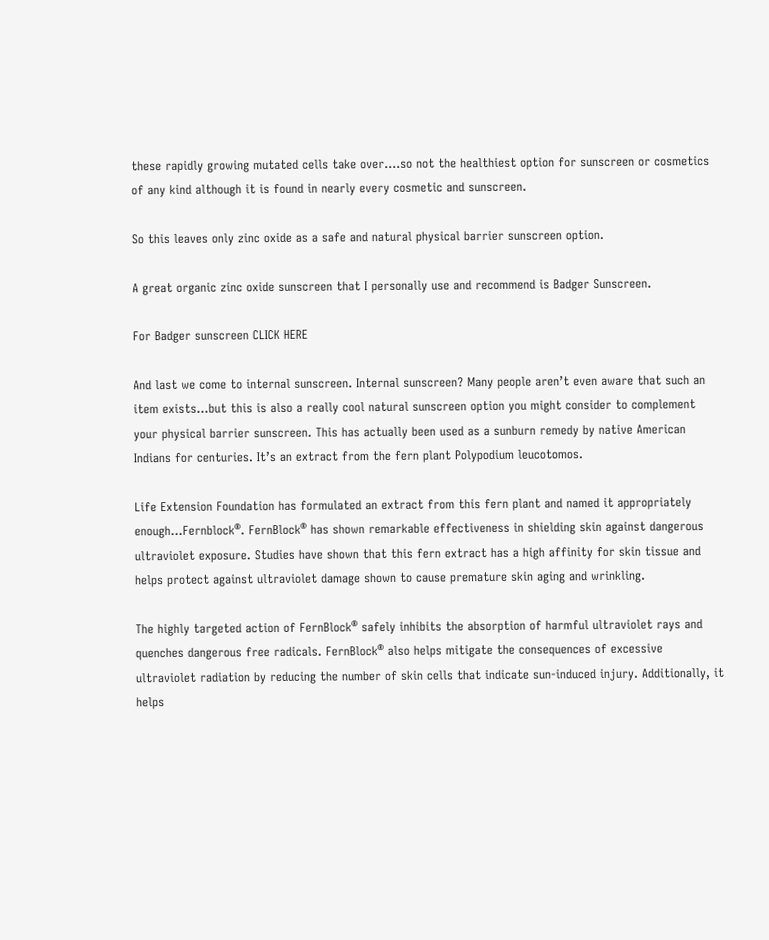these rapidly growing mutated cells take over….so not the healthiest option for sunscreen or cosmetics of any kind although it is found in nearly every cosmetic and sunscreen.

So this leaves only zinc oxide as a safe and natural physical barrier sunscreen option.

A great organic zinc oxide sunscreen that I personally use and recommend is Badger Sunscreen.

For Badger sunscreen CLICK HERE

And last we come to internal sunscreen. Internal sunscreen? Many people aren’t even aware that such an item exists…but this is also a really cool natural sunscreen option you might consider to complement your physical barrier sunscreen. This has actually been used as a sunburn remedy by native American Indians for centuries. It’s an extract from the fern plant Polypodium leucotomos.

Life Extension Foundation has formulated an extract from this fern plant and named it appropriately enough…Fernblock®. FernBlock® has shown remarkable effectiveness in shielding skin against dangerous ultraviolet exposure. Studies have shown that this fern extract has a high affinity for skin tissue and helps protect against ultraviolet damage shown to cause premature skin aging and wrinkling.

The highly targeted action of FernBlock® safely inhibits the absorption of harmful ultraviolet rays and quenches dangerous free radicals. FernBlock® also helps mitigate the consequences of excessive ultraviolet radiation by reducing the number of skin cells that indicate sun-induced injury. Additionally, it helps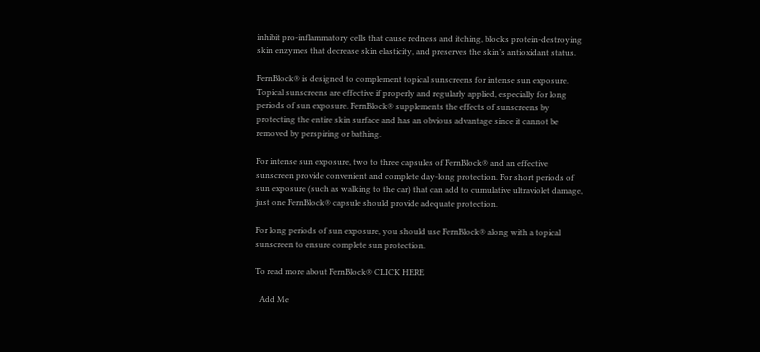inhibit pro-inflammatory cells that cause redness and itching, blocks protein-destroying skin enzymes that decrease skin elasticity, and preserves the skin’s antioxidant status.

FernBlock® is designed to complement topical sunscreens for intense sun exposure. Topical sunscreens are effective if properly and regularly applied, especially for long periods of sun exposure. FernBlock® supplements the effects of sunscreens by protecting the entire skin surface and has an obvious advantage since it cannot be removed by perspiring or bathing.

For intense sun exposure, two to three capsules of FernBlock® and an effective sunscreen provide convenient and complete day-long protection. For short periods of sun exposure (such as walking to the car) that can add to cumulative ultraviolet damage, just one FernBlock® capsule should provide adequate protection.

For long periods of sun exposure, you should use FernBlock® along with a topical sunscreen to ensure complete sun protection.

To read more about FernBlock® CLICK HERE

  Add Me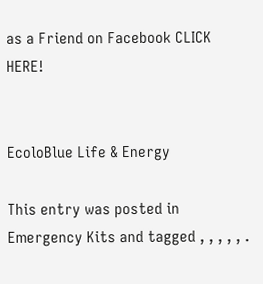as a Friend on Facebook CLICK HERE!


EcoloBlue Life & Energy

This entry was posted in Emergency Kits and tagged , , , , , .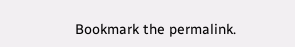Bookmark the permalink.